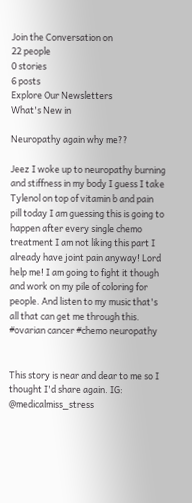Join the Conversation on
22 people
0 stories
6 posts
Explore Our Newsletters
What's New in

Neuropathy again why me??

Jeez I woke up to neuropathy burning and stiffness in my body I guess I take Tylenol on top of vitamin b and pain pill today I am guessing this is going to happen after every single chemo treatment I am not liking this part I already have joint pain anyway! Lord help me! I am going to fight it though and work on my pile of coloring for people. And listen to my music that's all that can get me through this. #ovarian cancer #chemo neuropathy


This story is near and dear to me so I thought I'd share again. IG: @medicalmiss_stress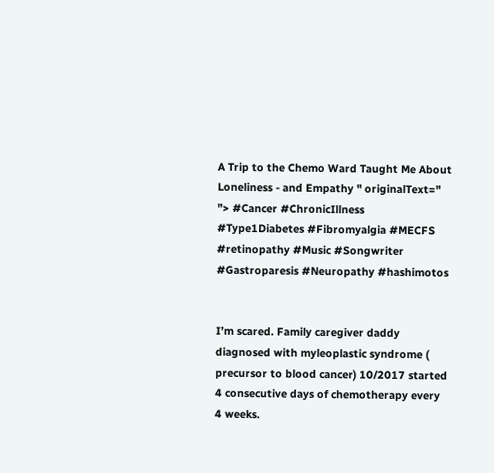A Trip to the Chemo Ward Taught Me About Loneliness - and Empathy " originalText=" "> #Cancer #ChronicIllness #Type1Diabetes #Fibromyalgia #MECFS #retinopathy #Music #Songwriter #Gastroparesis #Neuropathy #hashimotos


I’m scared. Family caregiver daddy diagnosed with myleoplastic syndrome ( precursor to blood cancer) 10/2017 started 4 consecutive days of chemotherapy every 4 weeks.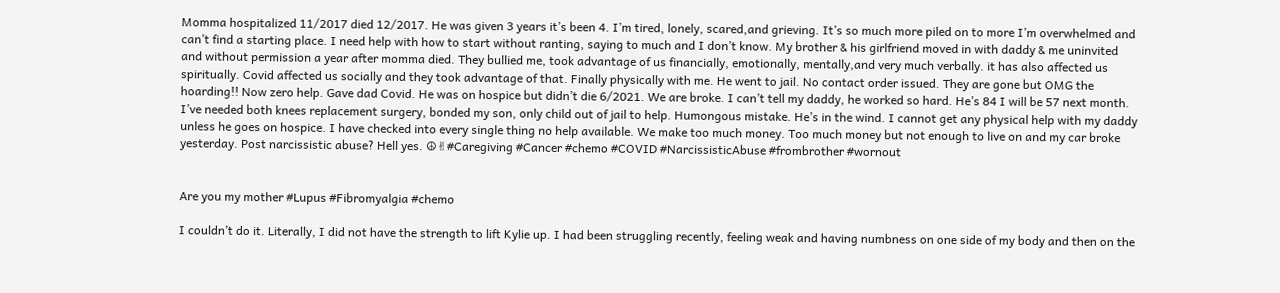Momma hospitalized 11/2017 died 12/2017. He was given 3 years it’s been 4. I’m tired, lonely, scared,and grieving. It’s so much more piled on to more I’m overwhelmed and can’t find a starting place. I need help with how to start without ranting, saying to much and I don’t know. My brother & his girlfriend moved in with daddy & me uninvited and without permission a year after momma died. They bullied me, took advantage of us financially, emotionally, mentally,and very much verbally. it has also affected us spiritually. Covid affected us socially and they took advantage of that. Finally physically with me. He went to jail. No contact order issued. They are gone but OMG the hoarding!! Now zero help. Gave dad Covid. He was on hospice but didn’t die 6/2021. We are broke. I can’t tell my daddy, he worked so hard. He’s 84 I will be 57 next month. I’ve needed both knees replacement surgery, bonded my son, only child out of jail to help. Humongous mistake. He’s in the wind. I cannot get any physical help with my daddy unless he goes on hospice. I have checked into every single thing no help available. We make too much money. Too much money but not enough to live on and my car broke yesterday. Post narcissistic abuse? Hell yes. ☮✌#Caregiving #Cancer #chemo #COVID #NarcissisticAbuse #frombrother #wornout


Are you my mother #Lupus #Fibromyalgia #chemo

I couldn’t do it. Literally, I did not have the strength to lift Kylie up. I had been struggling recently, feeling weak and having numbness on one side of my body and then on the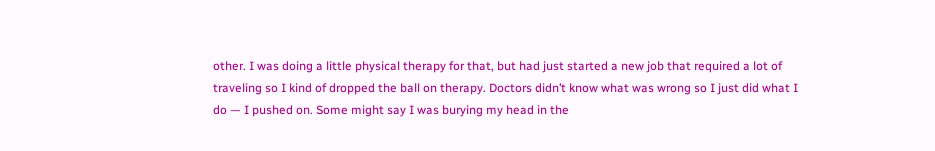other. I was doing a little physical therapy for that, but had just started a new job that required a lot of traveling so I kind of dropped the ball on therapy. Doctors didn’t know what was wrong so I just did what I do — I pushed on. Some might say I was burying my head in the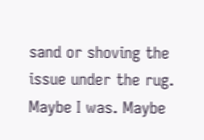sand or shoving the issue under the rug. Maybe I was. Maybe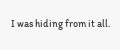I was hiding from it all.